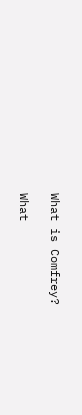What is Comfrey?

What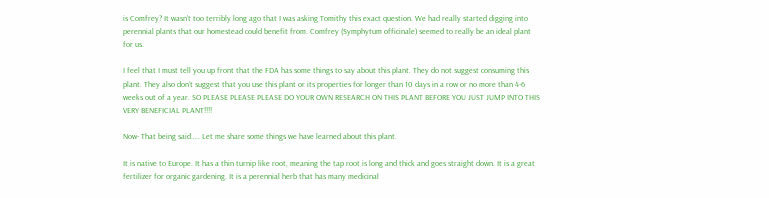is Comfrey? It wasn’t too terribly long ago that I was asking Tomithy this exact question. We had really started digging into perennial plants that our homestead could benefit from. Comfrey (Symphytum officinale) seemed to really be an ideal plant for us.

I feel that I must tell you up front that the FDA has some things to say about this plant. They do not suggest consuming this plant. They also don’t suggest that you use this plant or its properties for longer than 10 days in a row or no more than 4-6 weeks out of a year. SO PLEASE PLEASE PLEASE DO YOUR OWN RESEARCH ON THIS PLANT BEFORE YOU JUST JUMP INTO THIS VERY BENEFICIAL PLANT!!!!

Now- That being said….. Let me share some things we have learned about this plant.

It is native to Europe. It has a thin turnip like root, meaning the tap root is long and thick and goes straight down. It is a great fertilizer for organic gardening. It is a perennial herb that has many medicinal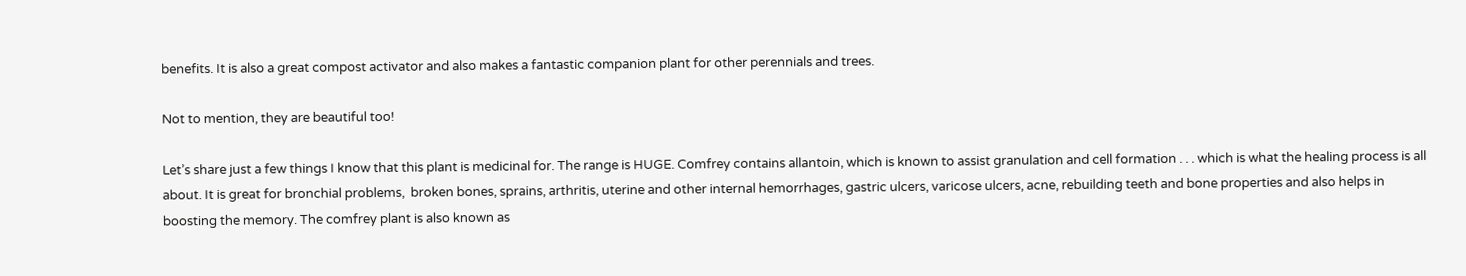benefits. It is also a great compost activator and also makes a fantastic companion plant for other perennials and trees.

Not to mention, they are beautiful too!

Let’s share just a few things I know that this plant is medicinal for. The range is HUGE. Comfrey contains allantoin, which is known to assist granulation and cell formation . . . which is what the healing process is all about. It is great for bronchial problems,  broken bones, sprains, arthritis, uterine and other internal hemorrhages, gastric ulcers, varicose ulcers, acne, rebuilding teeth and bone properties and also helps in boosting the memory. The comfrey plant is also known as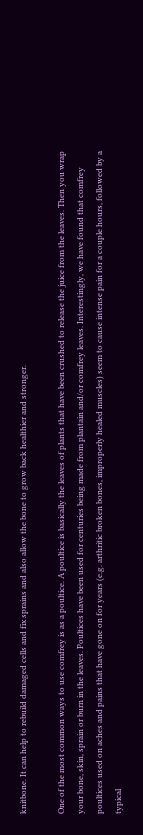knitbone. It can help to rebuild damaged cells and fix sprains and also allow the bone to grow back healthier and stronger.

One of the most common ways to use comfrey is as a poultice. A poultice is basically the leaves of plants that have been crushed to release the juice from the leaves. Then you wrap your bone, skin, sprain or burn in the leaves. Poultices have been used for centuries being made from plantain and/or comfrey leaves. Interestingly, we have found that comfrey poultices used on aches and pains that have gone on for years (e.g. arthritic broken bones, improperly healed muscles) seem to cause intense pain for a couple hours, followed by a typical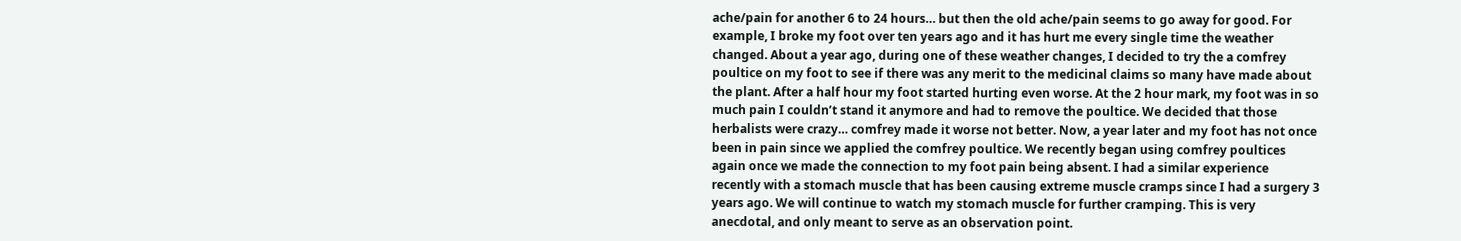ache/pain for another 6 to 24 hours… but then the old ache/pain seems to go away for good. For example, I broke my foot over ten years ago and it has hurt me every single time the weather changed. About a year ago, during one of these weather changes, I decided to try the a comfrey poultice on my foot to see if there was any merit to the medicinal claims so many have made about the plant. After a half hour my foot started hurting even worse. At the 2 hour mark, my foot was in so much pain I couldn’t stand it anymore and had to remove the poultice. We decided that those herbalists were crazy… comfrey made it worse not better. Now, a year later and my foot has not once been in pain since we applied the comfrey poultice. We recently began using comfrey poultices again once we made the connection to my foot pain being absent. I had a similar experience recently with a stomach muscle that has been causing extreme muscle cramps since I had a surgery 3 years ago. We will continue to watch my stomach muscle for further cramping. This is very anecdotal, and only meant to serve as an observation point.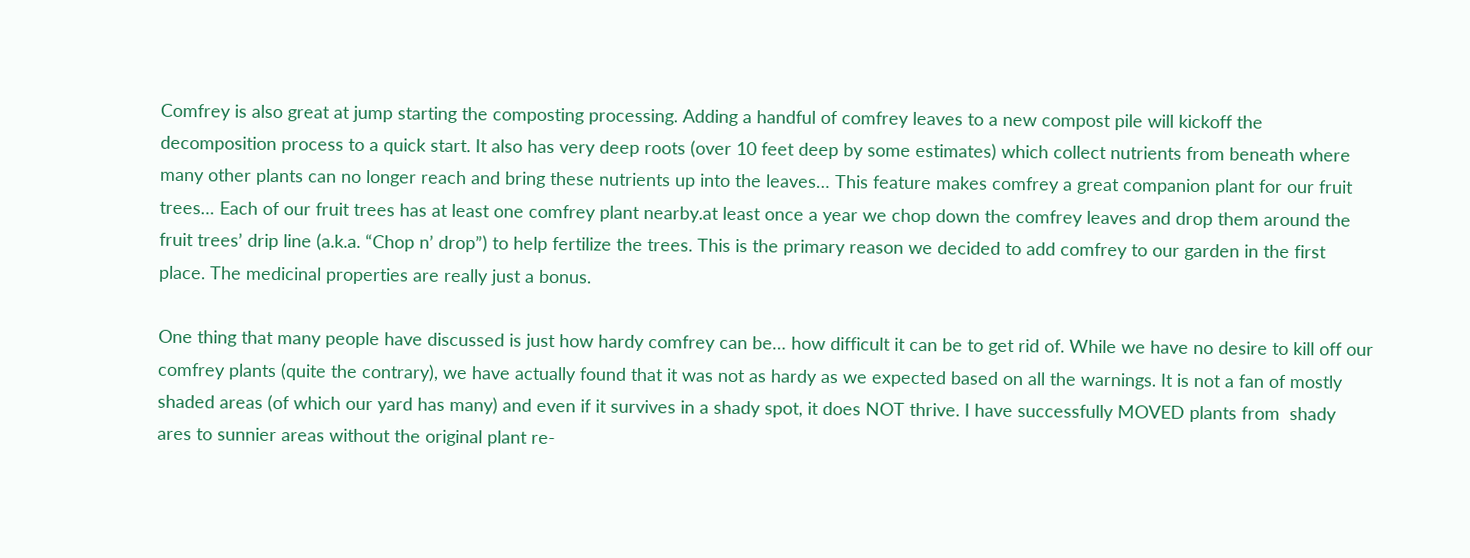Comfrey is also great at jump starting the composting processing. Adding a handful of comfrey leaves to a new compost pile will kickoff the decomposition process to a quick start. It also has very deep roots (over 10 feet deep by some estimates) which collect nutrients from beneath where many other plants can no longer reach and bring these nutrients up into the leaves… This feature makes comfrey a great companion plant for our fruit trees… Each of our fruit trees has at least one comfrey plant nearby.at least once a year we chop down the comfrey leaves and drop them around the fruit trees’ drip line (a.k.a. “Chop n’ drop”) to help fertilize the trees. This is the primary reason we decided to add comfrey to our garden in the first place. The medicinal properties are really just a bonus.

One thing that many people have discussed is just how hardy comfrey can be… how difficult it can be to get rid of. While we have no desire to kill off our comfrey plants (quite the contrary), we have actually found that it was not as hardy as we expected based on all the warnings. It is not a fan of mostly shaded areas (of which our yard has many) and even if it survives in a shady spot, it does NOT thrive. I have successfully MOVED plants from  shady ares to sunnier areas without the original plant re-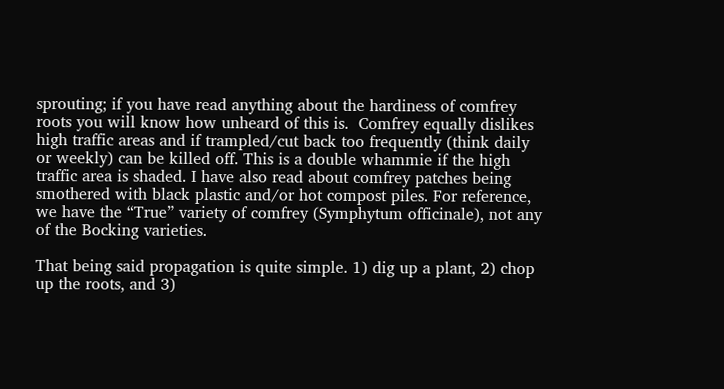sprouting; if you have read anything about the hardiness of comfrey roots you will know how unheard of this is.  Comfrey equally dislikes high traffic areas and if trampled/cut back too frequently (think daily or weekly) can be killed off. This is a double whammie if the high traffic area is shaded. I have also read about comfrey patches being smothered with black plastic and/or hot compost piles. For reference, we have the “True” variety of comfrey (Symphytum officinale), not any of the Bocking varieties.

That being said propagation is quite simple. 1) dig up a plant, 2) chop up the roots, and 3)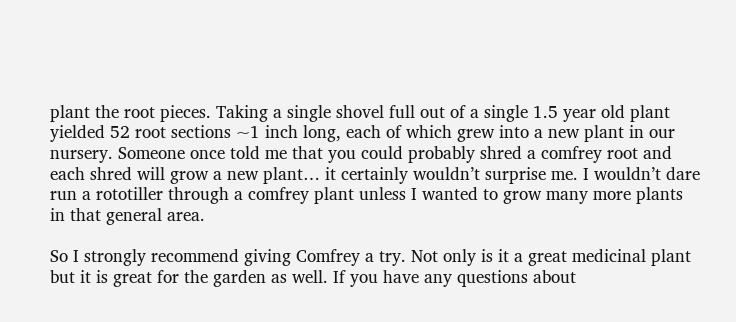plant the root pieces. Taking a single shovel full out of a single 1.5 year old plant yielded 52 root sections ~1 inch long, each of which grew into a new plant in our nursery. Someone once told me that you could probably shred a comfrey root and each shred will grow a new plant… it certainly wouldn’t surprise me. I wouldn’t dare run a rototiller through a comfrey plant unless I wanted to grow many more plants in that general area.

So I strongly recommend giving Comfrey a try. Not only is it a great medicinal plant but it is great for the garden as well. If you have any questions about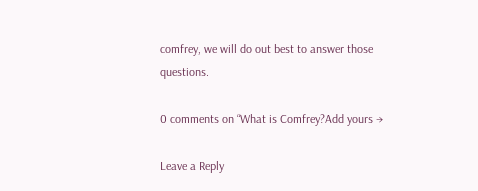comfrey, we will do out best to answer those questions.

0 comments on “What is Comfrey?Add yours →

Leave a Reply